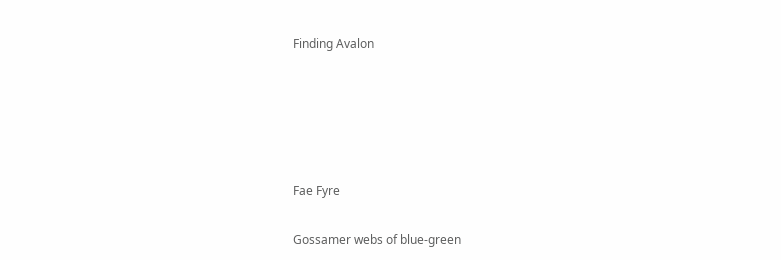Finding Avalon





Fae Fyre

Gossamer webs of blue-green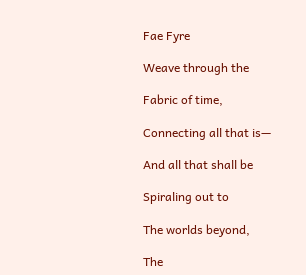Fae Fyre

Weave through the

Fabric of time,

Connecting all that is—

And all that shall be

Spiraling out to

The worlds beyond,

The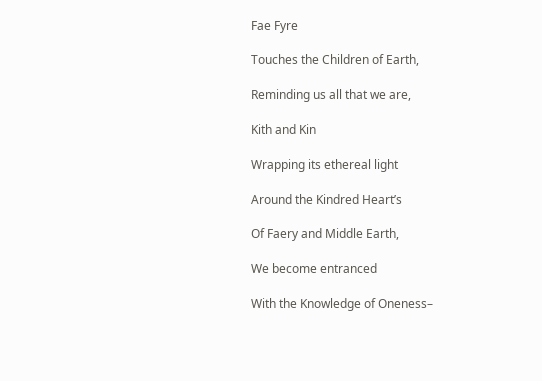Fae Fyre

Touches the Children of Earth,

Reminding us all that we are,

Kith and Kin

Wrapping its ethereal light

Around the Kindred Heart’s

Of Faery and Middle Earth,

We become entranced

With the Knowledge of Oneness–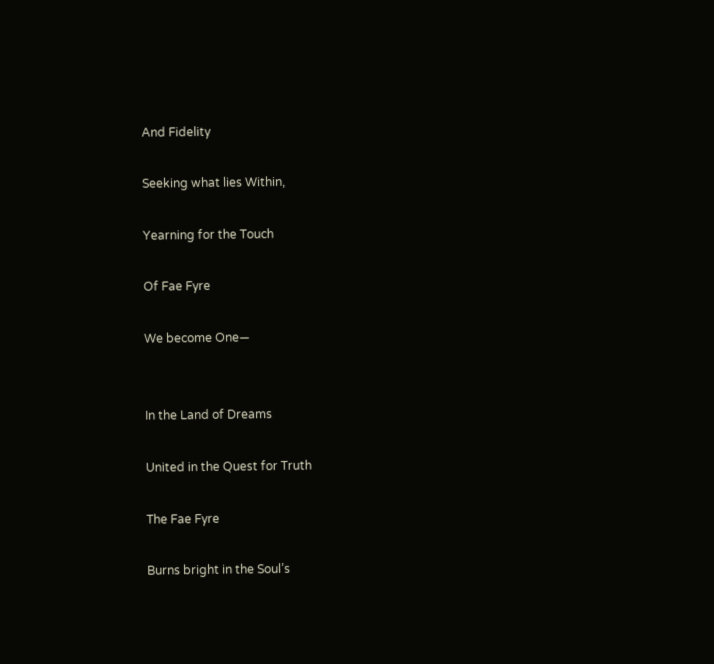And Fidelity

Seeking what lies Within,

Yearning for the Touch

Of Fae Fyre

We become One—


In the Land of Dreams

United in the Quest for Truth

The Fae Fyre

Burns bright in the Soul’s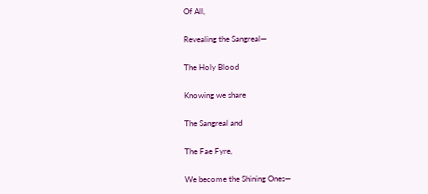Of All,

Revealing the Sangreal—

The Holy Blood

Knowing we share

The Sangreal and

The Fae Fyre,

We become the Shining Ones—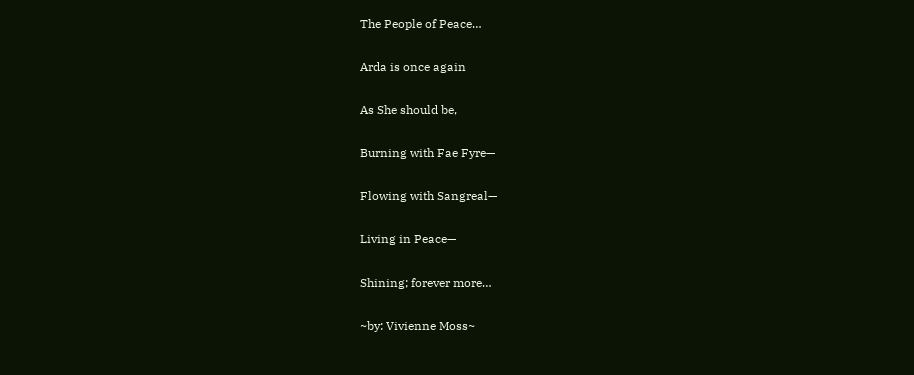The People of Peace…

Arda is once again

As She should be,

Burning with Fae Fyre—

Flowing with Sangreal—

Living in Peace—

Shining; forever more…

~by: Vivienne Moss~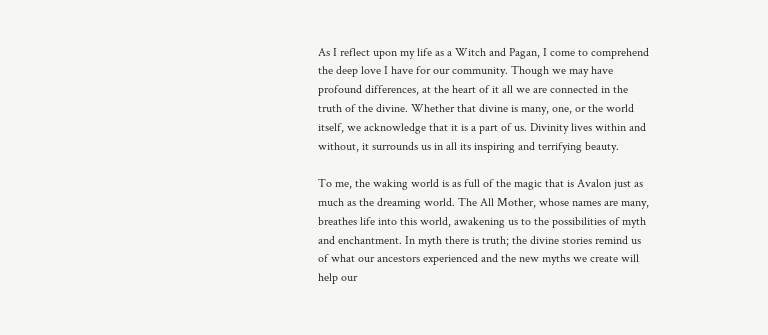As I reflect upon my life as a Witch and Pagan, I come to comprehend the deep love I have for our community. Though we may have profound differences, at the heart of it all we are connected in the truth of the divine. Whether that divine is many, one, or the world itself, we acknowledge that it is a part of us. Divinity lives within and without, it surrounds us in all its inspiring and terrifying beauty.

To me, the waking world is as full of the magic that is Avalon just as much as the dreaming world. The All Mother, whose names are many, breathes life into this world, awakening us to the possibilities of myth and enchantment. In myth there is truth; the divine stories remind us of what our ancestors experienced and the new myths we create will help our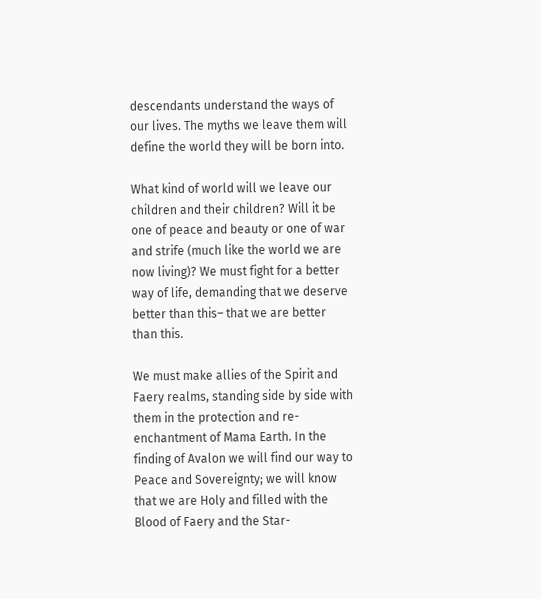descendants understand the ways of our lives. The myths we leave them will define the world they will be born into.

What kind of world will we leave our children and their children? Will it be one of peace and beauty or one of war and strife (much like the world we are now living)? We must fight for a better way of life, demanding that we deserve better than this– that we are better than this.

We must make allies of the Spirit and Faery realms, standing side by side with them in the protection and re-enchantment of Mama Earth. In the finding of Avalon we will find our way to Peace and Sovereignty; we will know that we are Holy and filled with the Blood of Faery and the Star-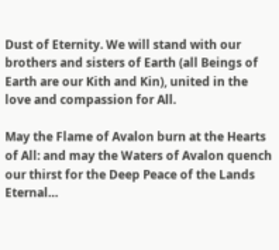Dust of Eternity. We will stand with our brothers and sisters of Earth (all Beings of Earth are our Kith and Kin), united in the love and compassion for All.

May the Flame of Avalon burn at the Hearts of All: and may the Waters of Avalon quench our thirst for the Deep Peace of the Lands Eternal…